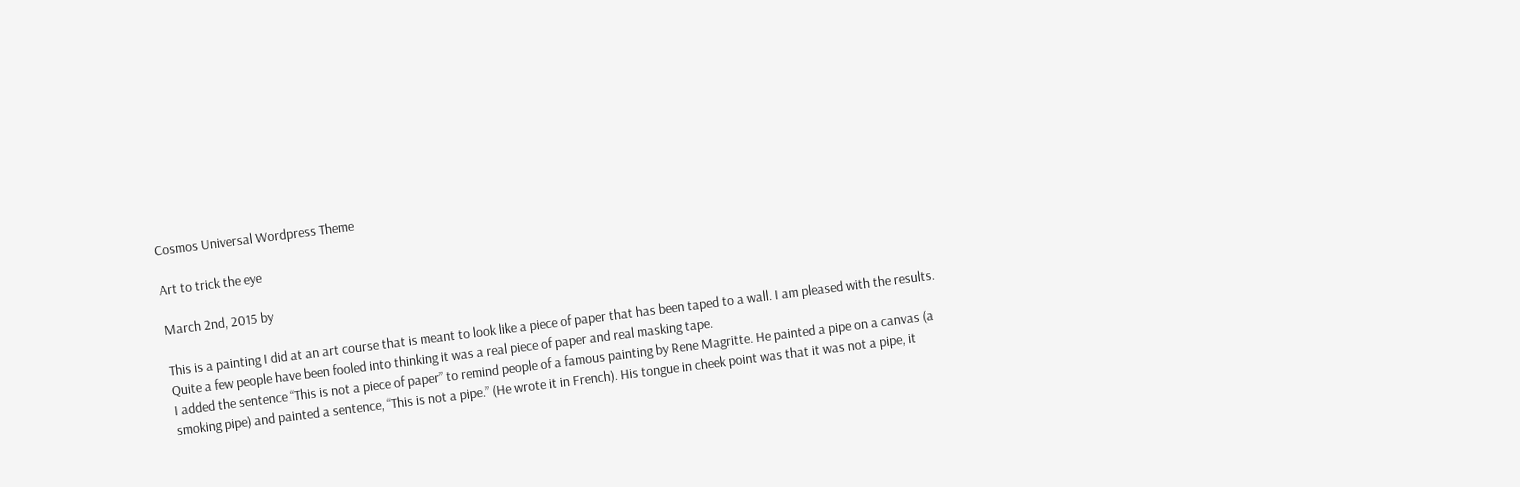Cosmos Universal Wordpress Theme

Art to trick the eye

March 2nd, 2015 by

This is a painting I did at an art course that is meant to look like a piece of paper that has been taped to a wall. I am pleased with the results. Quite a few people have been fooled into thinking it was a real piece of paper and real masking tape.
I added the sentence “This is not a piece of paper” to remind people of a famous painting by Rene Magritte. He painted a pipe on a canvas (a smoking pipe) and painted a sentence, “This is not a pipe.” (He wrote it in French). His tongue in cheek point was that it was not a pipe, it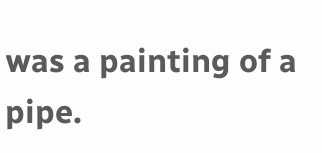was a painting of a pipe.